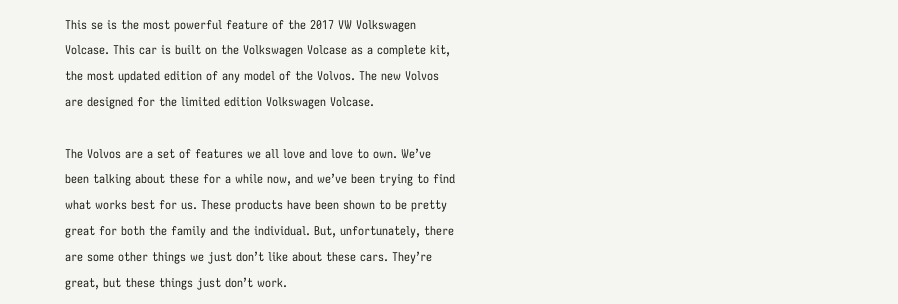This se is the most powerful feature of the 2017 VW Volkswagen Volcase. This car is built on the Volkswagen Volcase as a complete kit, the most updated edition of any model of the Volvos. The new Volvos are designed for the limited edition Volkswagen Volcase.

The Volvos are a set of features we all love and love to own. We’ve been talking about these for a while now, and we’ve been trying to find what works best for us. These products have been shown to be pretty great for both the family and the individual. But, unfortunately, there are some other things we just don’t like about these cars. They’re great, but these things just don’t work.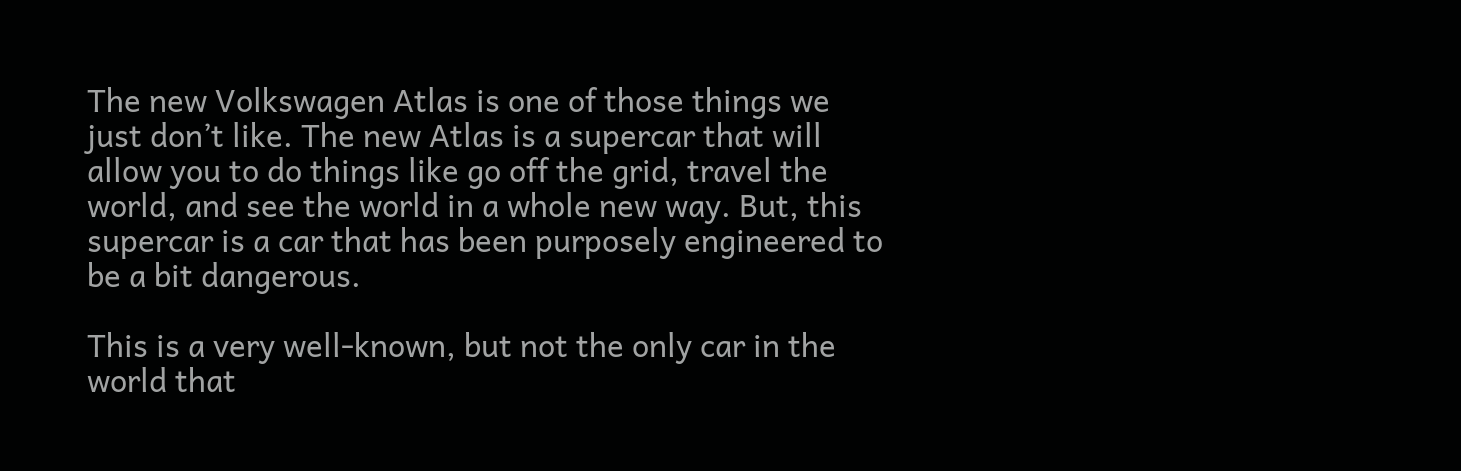The new Volkswagen Atlas is one of those things we just don’t like. The new Atlas is a supercar that will allow you to do things like go off the grid, travel the world, and see the world in a whole new way. But, this supercar is a car that has been purposely engineered to be a bit dangerous.

This is a very well-known, but not the only car in the world that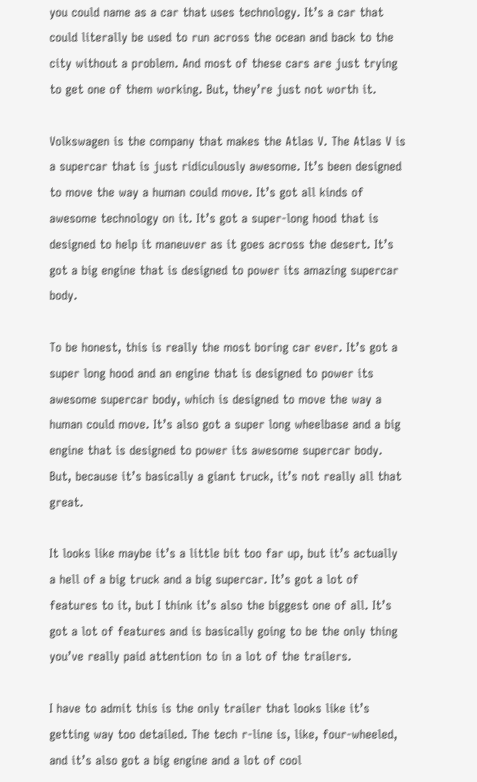you could name as a car that uses technology. It’s a car that could literally be used to run across the ocean and back to the city without a problem. And most of these cars are just trying to get one of them working. But, they’re just not worth it.

Volkswagen is the company that makes the Atlas V. The Atlas V is a supercar that is just ridiculously awesome. It’s been designed to move the way a human could move. It’s got all kinds of awesome technology on it. It’s got a super-long hood that is designed to help it maneuver as it goes across the desert. It’s got a big engine that is designed to power its amazing supercar body.

To be honest, this is really the most boring car ever. It’s got a super long hood and an engine that is designed to power its awesome supercar body, which is designed to move the way a human could move. It’s also got a super long wheelbase and a big engine that is designed to power its awesome supercar body. But, because it’s basically a giant truck, it’s not really all that great.

It looks like maybe it’s a little bit too far up, but it’s actually a hell of a big truck and a big supercar. It’s got a lot of features to it, but I think it’s also the biggest one of all. It’s got a lot of features and is basically going to be the only thing you’ve really paid attention to in a lot of the trailers.

I have to admit this is the only trailer that looks like it’s getting way too detailed. The tech r-line is, like, four-wheeled, and it’s also got a big engine and a lot of cool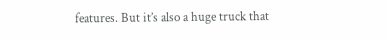features. But it’s also a huge truck that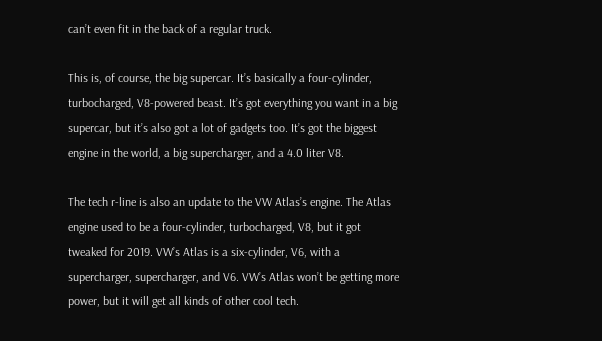can’t even fit in the back of a regular truck.

This is, of course, the big supercar. It’s basically a four-cylinder, turbocharged, V8-powered beast. It’s got everything you want in a big supercar, but it’s also got a lot of gadgets too. It’s got the biggest engine in the world, a big supercharger, and a 4.0 liter V8.

The tech r-line is also an update to the VW Atlas’s engine. The Atlas engine used to be a four-cylinder, turbocharged, V8, but it got tweaked for 2019. VW’s Atlas is a six-cylinder, V6, with a supercharger, supercharger, and V6. VW’s Atlas won’t be getting more power, but it will get all kinds of other cool tech.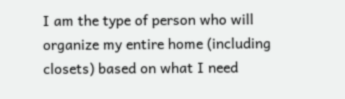I am the type of person who will organize my entire home (including closets) based on what I need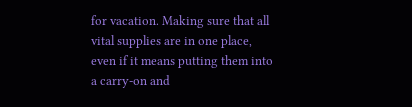for vacation. Making sure that all vital supplies are in one place, even if it means putting them into a carry-on and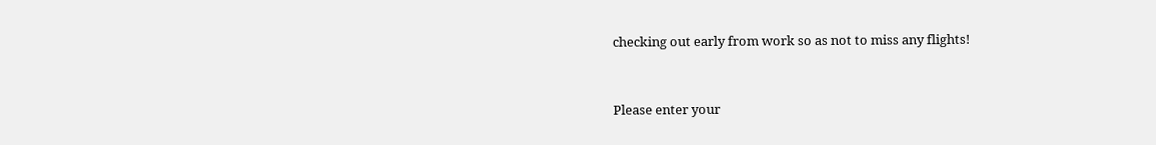checking out early from work so as not to miss any flights!


Please enter your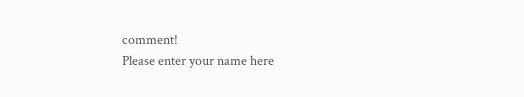comment!
Please enter your name here